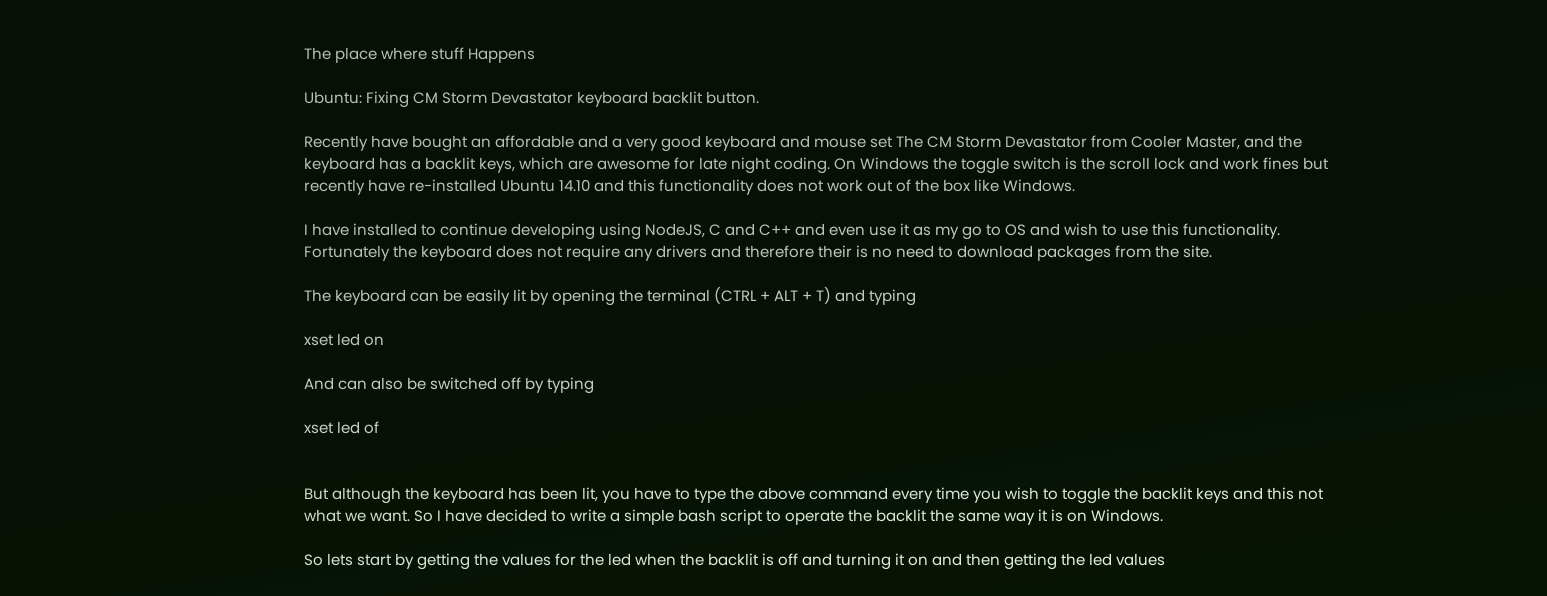The place where stuff Happens

Ubuntu: Fixing CM Storm Devastator keyboard backlit button.

Recently have bought an affordable and a very good keyboard and mouse set The CM Storm Devastator from Cooler Master, and the keyboard has a backlit keys, which are awesome for late night coding. On Windows the toggle switch is the scroll lock and work fines but recently have re-installed Ubuntu 14.10 and this functionality does not work out of the box like Windows.

I have installed to continue developing using NodeJS, C and C++ and even use it as my go to OS and wish to use this functionality. Fortunately the keyboard does not require any drivers and therefore their is no need to download packages from the site.

The keyboard can be easily lit by opening the terminal (CTRL + ALT + T) and typing

xset led on

And can also be switched off by typing

xset led of


But although the keyboard has been lit, you have to type the above command every time you wish to toggle the backlit keys and this not what we want. So I have decided to write a simple bash script to operate the backlit the same way it is on Windows.

So lets start by getting the values for the led when the backlit is off and turning it on and then getting the led values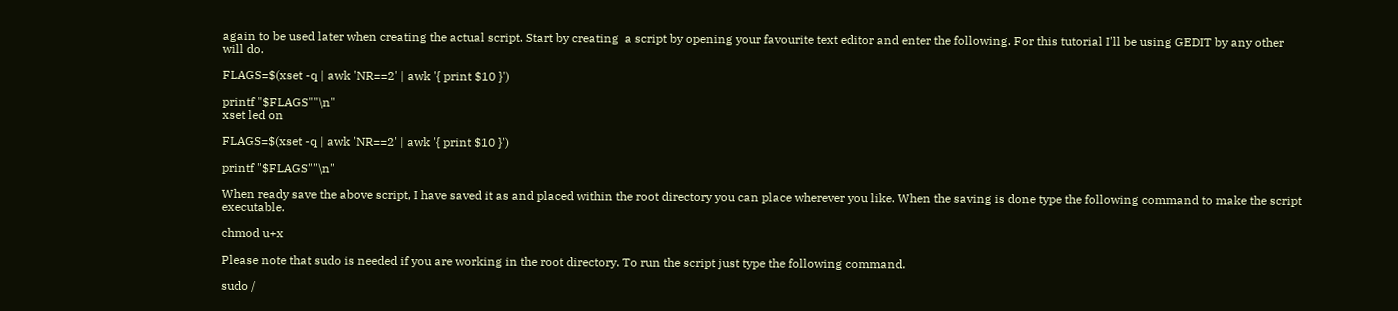again to be used later when creating the actual script. Start by creating  a script by opening your favourite text editor and enter the following. For this tutorial I'll be using GEDIT by any other will do.

FLAGS=$(xset -q | awk 'NR==2' | awk '{ print $10 }')

printf "$FLAGS""\n"
xset led on

FLAGS=$(xset -q | awk 'NR==2' | awk '{ print $10 }')

printf "$FLAGS""\n"

When ready save the above script, I have saved it as and placed within the root directory you can place wherever you like. When the saving is done type the following command to make the script executable.

chmod u+x

Please note that sudo is needed if you are working in the root directory. To run the script just type the following command.

sudo /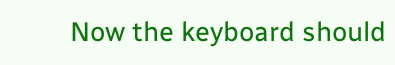Now the keyboard should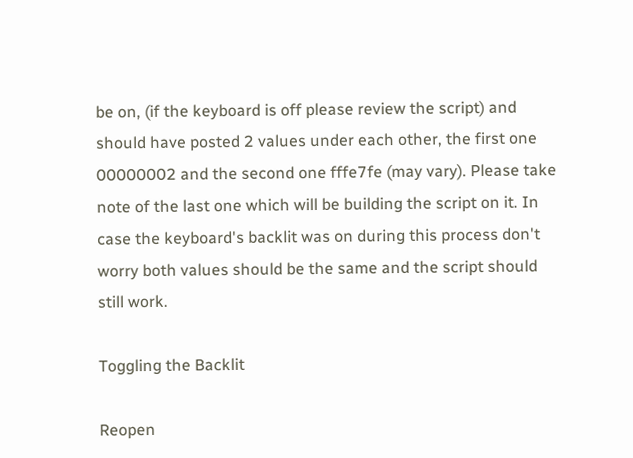be on, (if the keyboard is off please review the script) and should have posted 2 values under each other, the first one 00000002 and the second one fffe7fe (may vary). Please take note of the last one which will be building the script on it. In case the keyboard's backlit was on during this process don't worry both values should be the same and the script should still work.

Toggling the Backlit

Reopen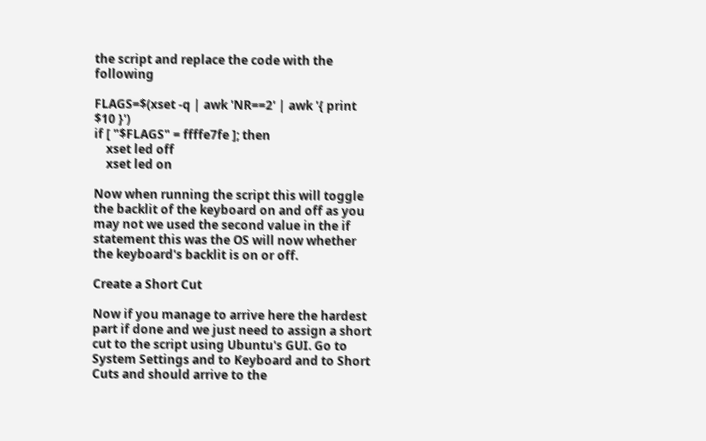the script and replace the code with the following

FLAGS=$(xset -q | awk 'NR==2' | awk '{ print $10 }')
if [ "$FLAGS" = ffffe7fe ]; then
    xset led off
    xset led on

Now when running the script this will toggle the backlit of the keyboard on and off as you may not we used the second value in the if statement this was the OS will now whether the keyboard's backlit is on or off.

Create a Short Cut

Now if you manage to arrive here the hardest part if done and we just need to assign a short cut to the script using Ubuntu's GUI. Go to System Settings and to Keyboard and to Short Cuts and should arrive to the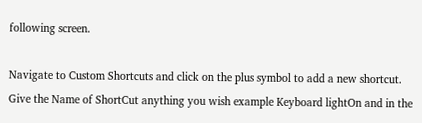following screen.

Navigate to Custom Shortcuts and click on the plus symbol to add a new shortcut. Give the Name of ShortCut anything you wish example Keyboard lightOn and in the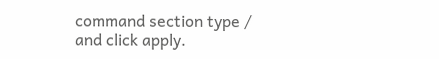command section type / and click apply.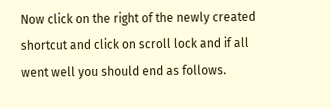Now click on the right of the newly created shortcut and click on scroll lock and if all went well you should end as follows.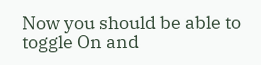Now you should be able to toggle On and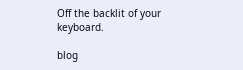Off the backlit of your keyboard.

blog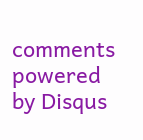comments powered by Disqus